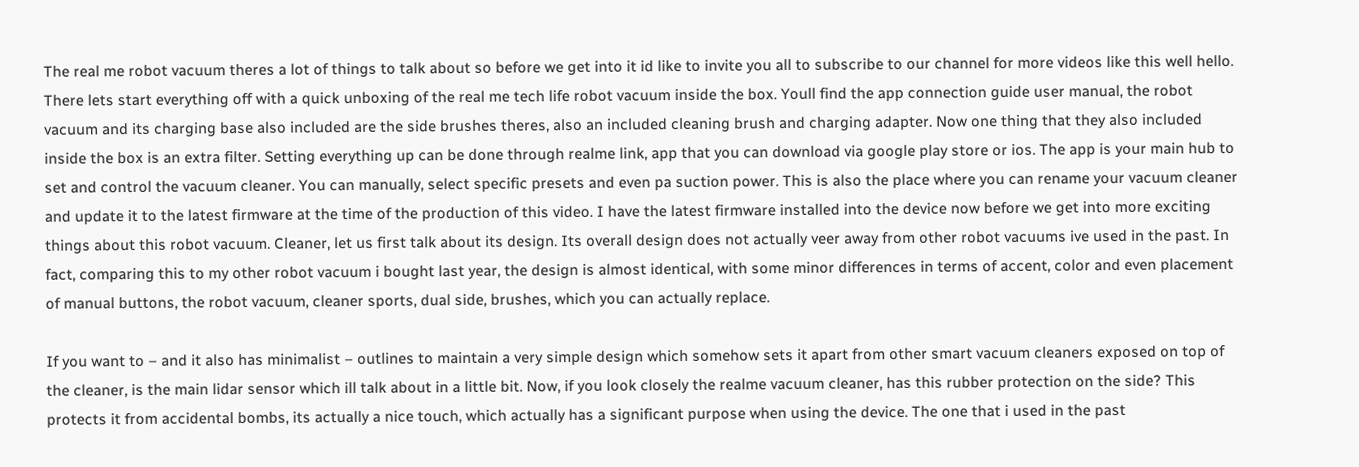The real me robot vacuum theres a lot of things to talk about so before we get into it id like to invite you all to subscribe to our channel for more videos like this well hello. There lets start everything off with a quick unboxing of the real me tech life robot vacuum inside the box. Youll find the app connection guide user manual, the robot vacuum and its charging base also included are the side brushes theres, also an included cleaning brush and charging adapter. Now one thing that they also included inside the box is an extra filter. Setting everything up can be done through realme link, app that you can download via google play store or ios. The app is your main hub to set and control the vacuum cleaner. You can manually, select specific presets and even pa suction power. This is also the place where you can rename your vacuum cleaner and update it to the latest firmware at the time of the production of this video. I have the latest firmware installed into the device now before we get into more exciting things about this robot vacuum. Cleaner, let us first talk about its design. Its overall design does not actually veer away from other robot vacuums ive used in the past. In fact, comparing this to my other robot vacuum i bought last year, the design is almost identical, with some minor differences in terms of accent, color and even placement of manual buttons, the robot vacuum, cleaner sports, dual side, brushes, which you can actually replace.

If you want to – and it also has minimalist – outlines to maintain a very simple design which somehow sets it apart from other smart vacuum cleaners exposed on top of the cleaner, is the main lidar sensor which ill talk about in a little bit. Now, if you look closely the realme vacuum cleaner, has this rubber protection on the side? This protects it from accidental bombs, its actually a nice touch, which actually has a significant purpose when using the device. The one that i used in the past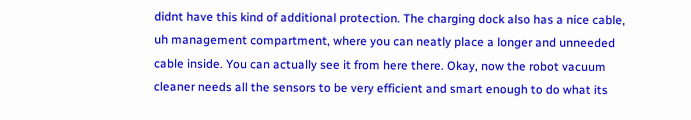didnt have this kind of additional protection. The charging dock also has a nice cable, uh management compartment, where you can neatly place a longer and unneeded cable inside. You can actually see it from here there. Okay, now the robot vacuum cleaner needs all the sensors to be very efficient and smart enough to do what its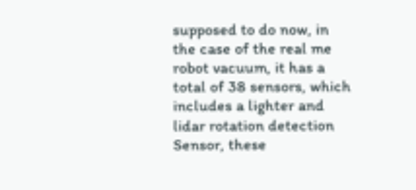supposed to do now, in the case of the real me robot vacuum, it has a total of 38 sensors, which includes a lighter and lidar rotation detection Sensor, these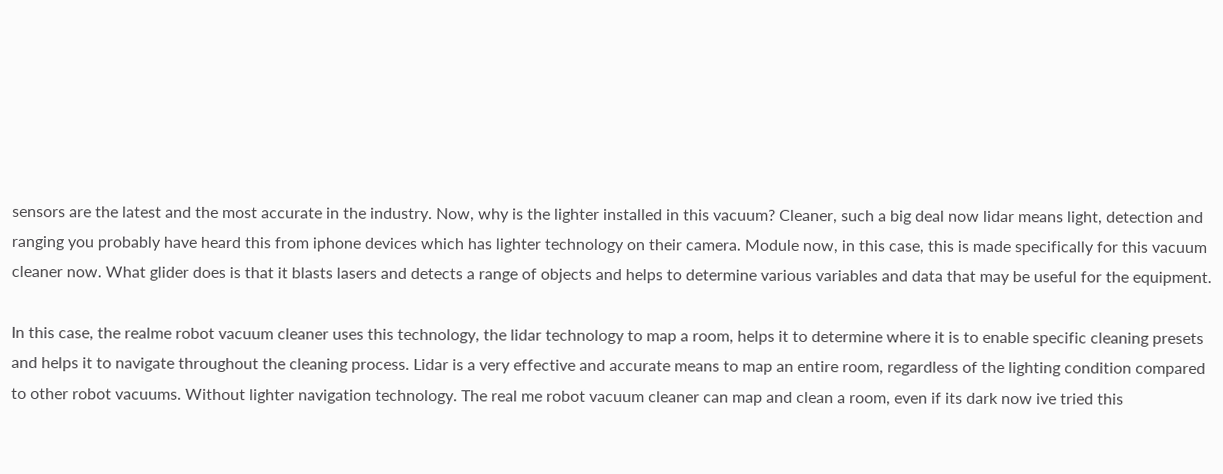sensors are the latest and the most accurate in the industry. Now, why is the lighter installed in this vacuum? Cleaner, such a big deal now lidar means light, detection and ranging you probably have heard this from iphone devices which has lighter technology on their camera. Module now, in this case, this is made specifically for this vacuum cleaner now. What glider does is that it blasts lasers and detects a range of objects and helps to determine various variables and data that may be useful for the equipment.

In this case, the realme robot vacuum cleaner uses this technology, the lidar technology to map a room, helps it to determine where it is to enable specific cleaning presets and helps it to navigate throughout the cleaning process. Lidar is a very effective and accurate means to map an entire room, regardless of the lighting condition compared to other robot vacuums. Without lighter navigation technology. The real me robot vacuum cleaner can map and clean a room, even if its dark now ive tried this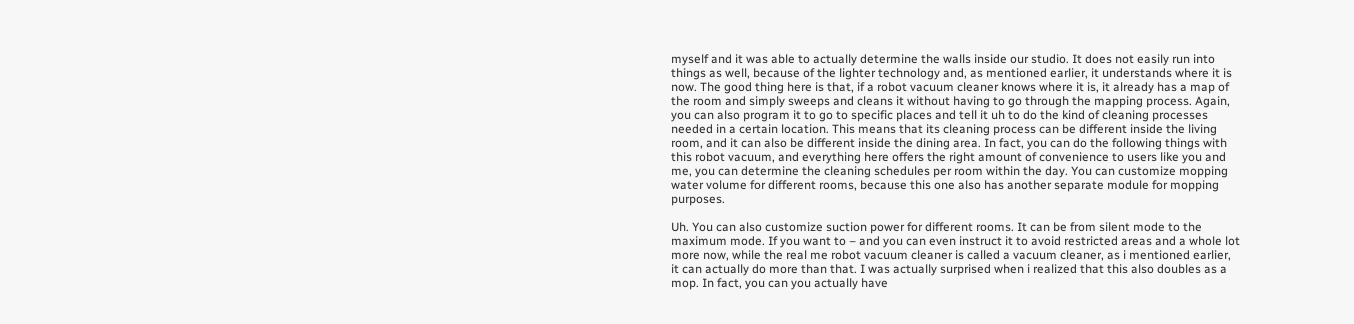myself and it was able to actually determine the walls inside our studio. It does not easily run into things as well, because of the lighter technology and, as mentioned earlier, it understands where it is now. The good thing here is that, if a robot vacuum cleaner knows where it is, it already has a map of the room and simply sweeps and cleans it without having to go through the mapping process. Again, you can also program it to go to specific places and tell it uh to do the kind of cleaning processes needed in a certain location. This means that its cleaning process can be different inside the living room, and it can also be different inside the dining area. In fact, you can do the following things with this robot vacuum, and everything here offers the right amount of convenience to users like you and me, you can determine the cleaning schedules per room within the day. You can customize mopping water volume for different rooms, because this one also has another separate module for mopping purposes.

Uh. You can also customize suction power for different rooms. It can be from silent mode to the maximum mode. If you want to – and you can even instruct it to avoid restricted areas and a whole lot more now, while the real me robot vacuum cleaner is called a vacuum cleaner, as i mentioned earlier, it can actually do more than that. I was actually surprised when i realized that this also doubles as a mop. In fact, you can you actually have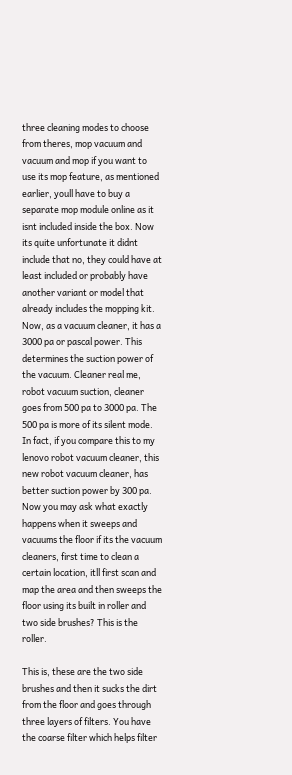three cleaning modes to choose from theres, mop vacuum and vacuum and mop if you want to use its mop feature, as mentioned earlier, youll have to buy a separate mop module online as it isnt included inside the box. Now its quite unfortunate it didnt include that no, they could have at least included or probably have another variant or model that already includes the mopping kit. Now, as a vacuum cleaner, it has a 3000 pa or pascal power. This determines the suction power of the vacuum. Cleaner real me, robot vacuum suction, cleaner goes from 500 pa to 3000 pa. The 500 pa is more of its silent mode. In fact, if you compare this to my lenovo robot vacuum cleaner, this new robot vacuum cleaner, has better suction power by 300 pa. Now you may ask what exactly happens when it sweeps and vacuums the floor if its the vacuum cleaners, first time to clean a certain location, itll first scan and map the area and then sweeps the floor using its built in roller and two side brushes? This is the roller.

This is, these are the two side brushes and then it sucks the dirt from the floor and goes through three layers of filters. You have the coarse filter which helps filter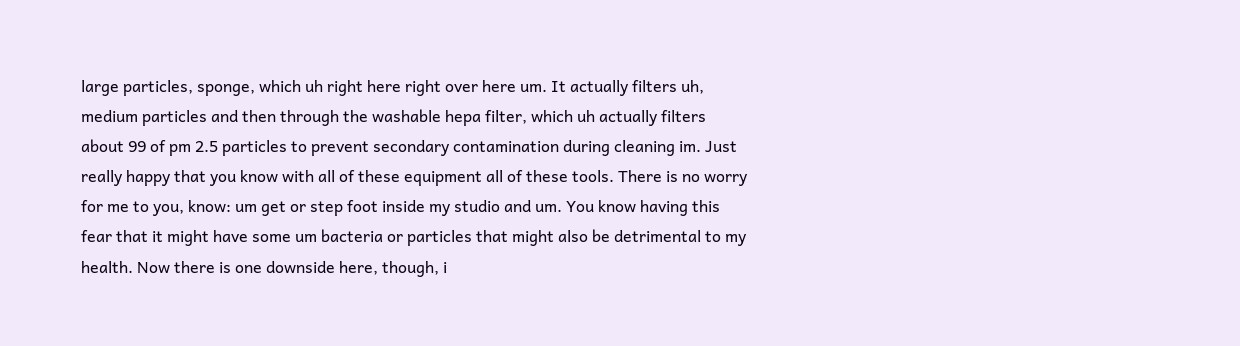large particles, sponge, which uh right here right over here um. It actually filters uh, medium particles and then through the washable hepa filter, which uh actually filters about 99 of pm 2.5 particles to prevent secondary contamination during cleaning im. Just really happy that you know with all of these equipment all of these tools. There is no worry for me to you, know: um get or step foot inside my studio and um. You know having this fear that it might have some um bacteria or particles that might also be detrimental to my health. Now there is one downside here, though, i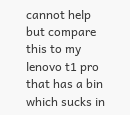cannot help but compare this to my lenovo t1 pro that has a bin which sucks in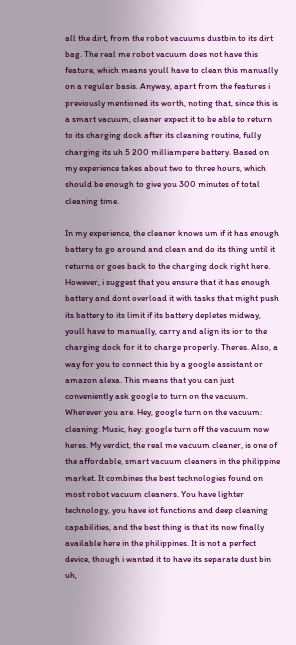all the dirt, from the robot vacuums dustbin to its dirt bag. The real me robot vacuum does not have this feature, which means youll have to clean this manually on a regular basis. Anyway, apart from the features i previously mentioned its worth, noting that, since this is a smart vacuum, cleaner expect it to be able to return to its charging dock after its cleaning routine, fully charging its uh 5 200 milliampere battery. Based on my experience takes about two to three hours, which should be enough to give you 300 minutes of total cleaning time.

In my experience, the cleaner knows um if it has enough battery to go around and clean and do its thing until it returns or goes back to the charging dock right here. However, i suggest that you ensure that it has enough battery and dont overload it with tasks that might push its battery to its limit if its battery depletes midway, youll have to manually, carry and align its ior to the charging dock for it to charge properly. Theres. Also, a way for you to connect this by a google assistant or amazon alexa. This means that you can just conveniently ask google to turn on the vacuum. Wherever you are. Hey, google turn on the vacuum: cleaning: Music, hey: google turn off the vacuum now heres. My verdict, the real me vacuum cleaner, is one of the affordable, smart vacuum cleaners in the philippine market. It combines the best technologies found on most robot vacuum cleaners. You have lighter technology, you have iot functions and deep cleaning capabilities, and the best thing is that its now finally available here in the philippines. It is not a perfect device, though i wanted it to have its separate dust bin uh,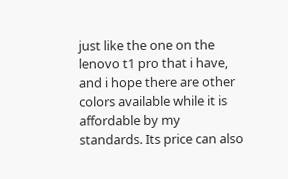just like the one on the lenovo t1 pro that i have, and i hope there are other colors available while it is affordable by my standards. Its price can also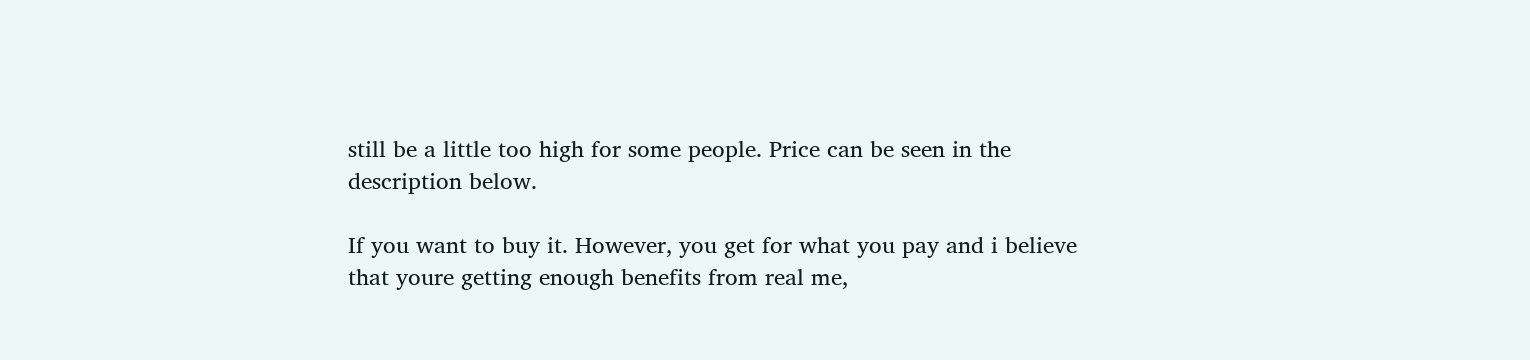still be a little too high for some people. Price can be seen in the description below.

If you want to buy it. However, you get for what you pay and i believe that youre getting enough benefits from real me,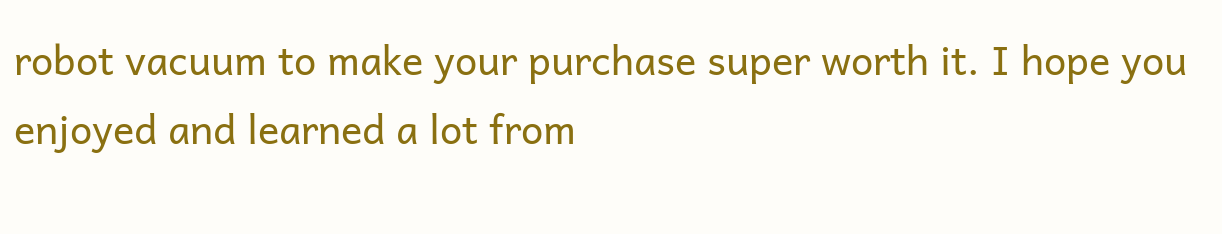robot vacuum to make your purchase super worth it. I hope you enjoyed and learned a lot from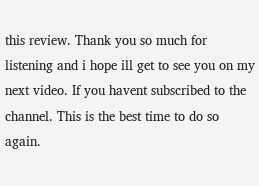this review. Thank you so much for listening and i hope ill get to see you on my next video. If you havent subscribed to the channel. This is the best time to do so again.